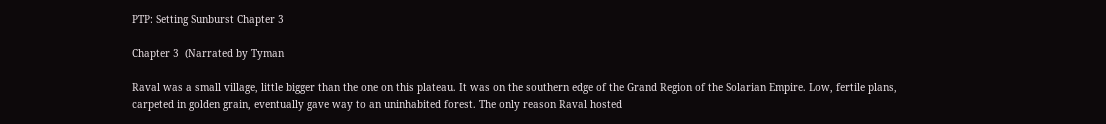PTP: Setting Sunburst Chapter 3

Chapter 3  (Narrated by Tyman

Raval was a small village, little bigger than the one on this plateau. It was on the southern edge of the Grand Region of the Solarian Empire. Low, fertile plans, carpeted in golden grain, eventually gave way to an uninhabited forest. The only reason Raval hosted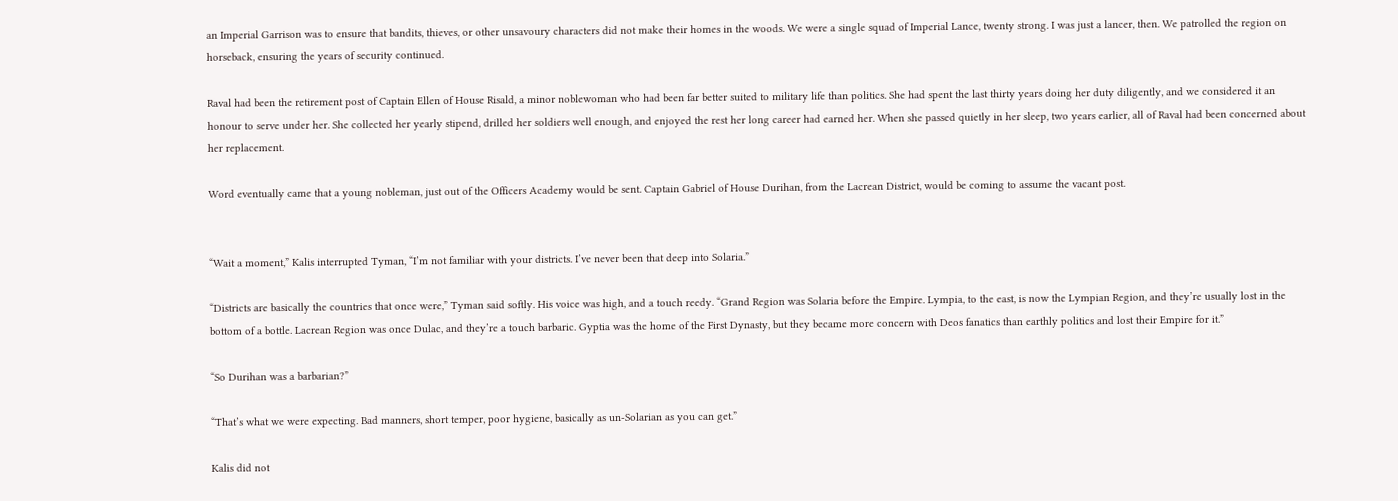an Imperial Garrison was to ensure that bandits, thieves, or other unsavoury characters did not make their homes in the woods. We were a single squad of Imperial Lance, twenty strong. I was just a lancer, then. We patrolled the region on horseback, ensuring the years of security continued.

Raval had been the retirement post of Captain Ellen of House Risald, a minor noblewoman who had been far better suited to military life than politics. She had spent the last thirty years doing her duty diligently, and we considered it an honour to serve under her. She collected her yearly stipend, drilled her soldiers well enough, and enjoyed the rest her long career had earned her. When she passed quietly in her sleep, two years earlier, all of Raval had been concerned about her replacement.

Word eventually came that a young nobleman, just out of the Officers Academy would be sent. Captain Gabriel of House Durihan, from the Lacrean District, would be coming to assume the vacant post.


“Wait a moment,” Kalis interrupted Tyman, “I’m not familiar with your districts. I’ve never been that deep into Solaria.”

“Districts are basically the countries that once were,” Tyman said softly. His voice was high, and a touch reedy. “Grand Region was Solaria before the Empire. Lympia, to the east, is now the Lympian Region, and they’re usually lost in the bottom of a bottle. Lacrean Region was once Dulac, and they’re a touch barbaric. Gyptia was the home of the First Dynasty, but they became more concern with Deos fanatics than earthly politics and lost their Empire for it.”

“So Durihan was a barbarian?”

“That’s what we were expecting. Bad manners, short temper, poor hygiene, basically as un-Solarian as you can get.”

Kalis did not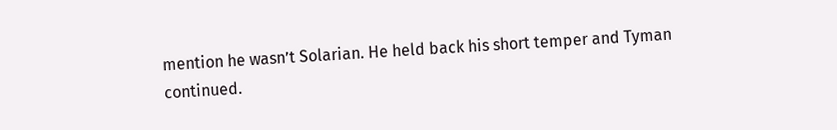mention he wasn’t Solarian. He held back his short temper and Tyman continued.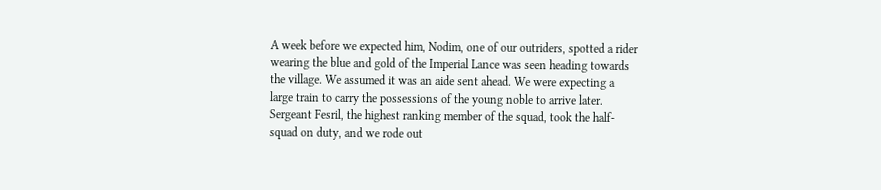A week before we expected him, Nodim, one of our outriders, spotted a rider wearing the blue and gold of the Imperial Lance was seen heading towards the village. We assumed it was an aide sent ahead. We were expecting a large train to carry the possessions of the young noble to arrive later. Sergeant Fesril, the highest ranking member of the squad, took the half-squad on duty, and we rode out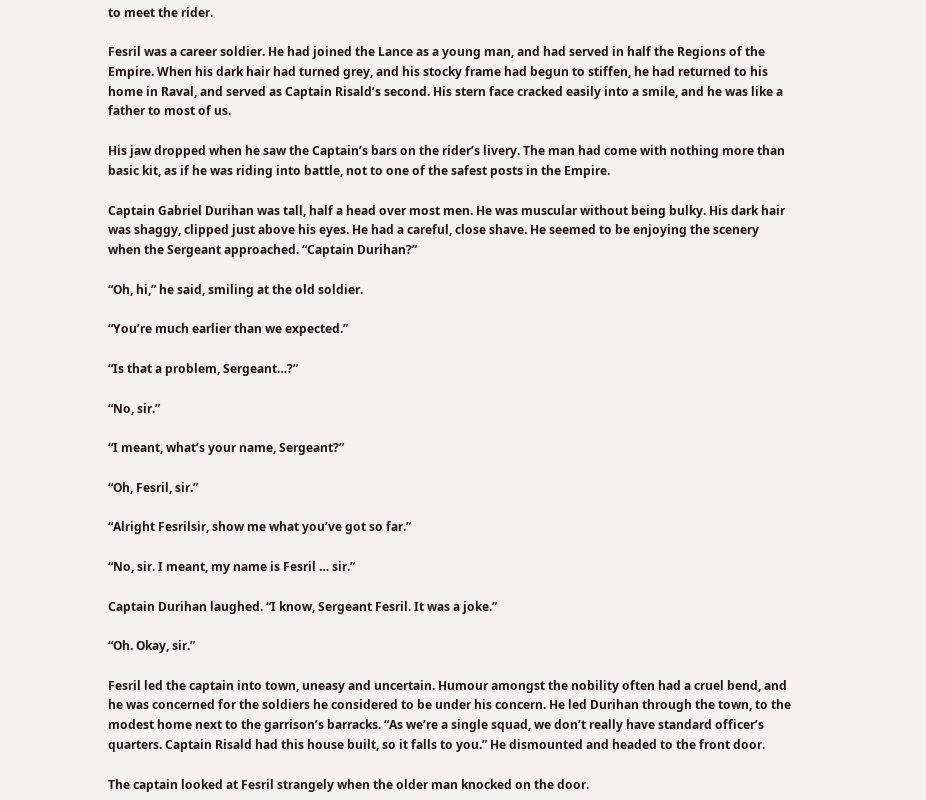to meet the rider.

Fesril was a career soldier. He had joined the Lance as a young man, and had served in half the Regions of the Empire. When his dark hair had turned grey, and his stocky frame had begun to stiffen, he had returned to his home in Raval, and served as Captain Risald’s second. His stern face cracked easily into a smile, and he was like a father to most of us.

His jaw dropped when he saw the Captain’s bars on the rider’s livery. The man had come with nothing more than basic kit, as if he was riding into battle, not to one of the safest posts in the Empire.

Captain Gabriel Durihan was tall, half a head over most men. He was muscular without being bulky. His dark hair was shaggy, clipped just above his eyes. He had a careful, close shave. He seemed to be enjoying the scenery when the Sergeant approached. “Captain Durihan?”

“Oh, hi,” he said, smiling at the old soldier.

“You’re much earlier than we expected.”

“Is that a problem, Sergeant…?”

“No, sir.”

“I meant, what’s your name, Sergeant?”

“Oh, Fesril, sir.”

“Alright Fesrilsir, show me what you’ve got so far.”

“No, sir. I meant, my name is Fesril … sir.”

Captain Durihan laughed. “I know, Sergeant Fesril. It was a joke.”

“Oh. Okay, sir.”

Fesril led the captain into town, uneasy and uncertain. Humour amongst the nobility often had a cruel bend, and he was concerned for the soldiers he considered to be under his concern. He led Durihan through the town, to the modest home next to the garrison’s barracks. “As we’re a single squad, we don’t really have standard officer’s quarters. Captain Risald had this house built, so it falls to you.” He dismounted and headed to the front door.

The captain looked at Fesril strangely when the older man knocked on the door.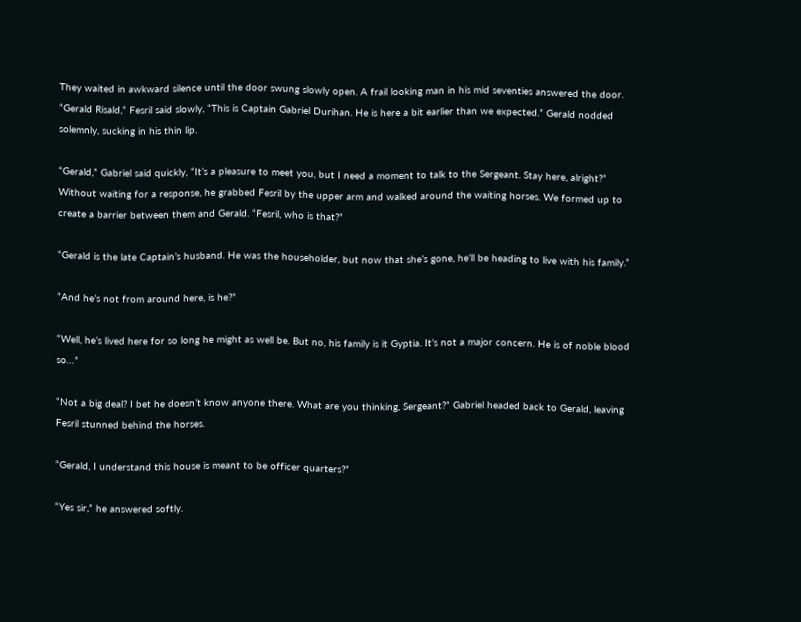They waited in awkward silence until the door swung slowly open. A frail looking man in his mid seventies answered the door. “Gerald Risald,” Fesril said slowly, “This is Captain Gabriel Durihan. He is here a bit earlier than we expected.” Gerald nodded solemnly, sucking in his thin lip.

“Gerald,” Gabriel said quickly, “It’s a pleasure to meet you, but I need a moment to talk to the Sergeant. Stay here, alright?” Without waiting for a response, he grabbed Fesril by the upper arm and walked around the waiting horses. We formed up to create a barrier between them and Gerald. “Fesril, who is that?”

“Gerald is the late Captain’s husband. He was the householder, but now that she’s gone, he’ll be heading to live with his family.”

“And he’s not from around here, is he?”

“Well, he’s lived here for so long he might as well be. But no, his family is it Gyptia. It’s not a major concern. He is of noble blood so…”

“Not a big deal? I bet he doesn’t know anyone there. What are you thinking, Sergeant?” Gabriel headed back to Gerald, leaving Fesril stunned behind the horses.

“Gerald, I understand this house is meant to be officer quarters?”

“Yes sir,” he answered softly.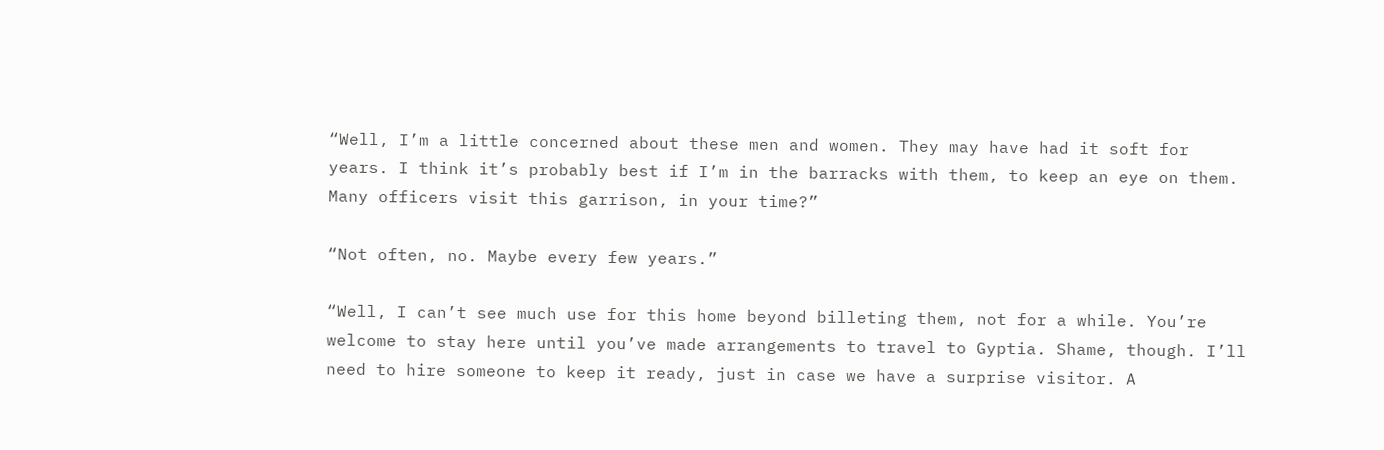“Well, I’m a little concerned about these men and women. They may have had it soft for years. I think it’s probably best if I’m in the barracks with them, to keep an eye on them. Many officers visit this garrison, in your time?”

“Not often, no. Maybe every few years.”

“Well, I can’t see much use for this home beyond billeting them, not for a while. You’re welcome to stay here until you’ve made arrangements to travel to Gyptia. Shame, though. I’ll need to hire someone to keep it ready, just in case we have a surprise visitor. A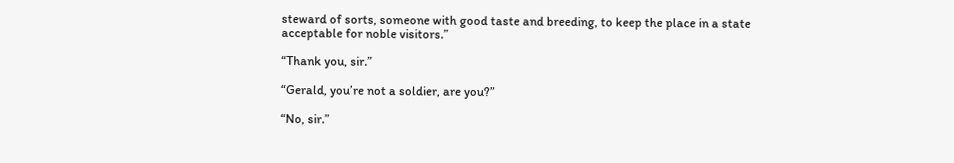steward of sorts, someone with good taste and breeding, to keep the place in a state acceptable for noble visitors.”

“Thank you, sir.”

“Gerald, you’re not a soldier, are you?”

“No, sir.”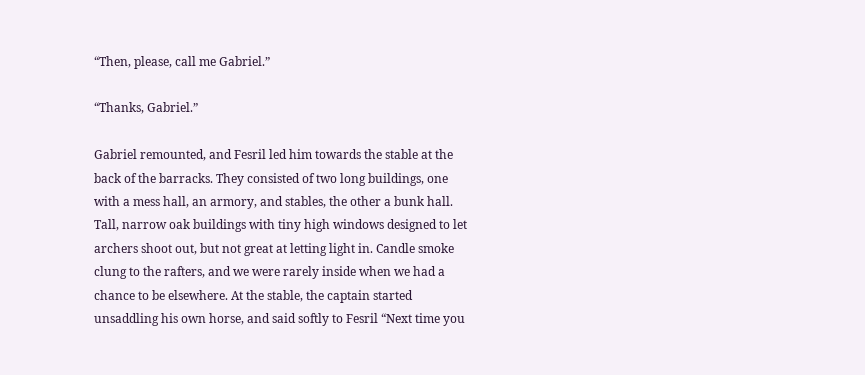“Then, please, call me Gabriel.”

“Thanks, Gabriel.”

Gabriel remounted, and Fesril led him towards the stable at the back of the barracks. They consisted of two long buildings, one with a mess hall, an armory, and stables, the other a bunk hall. Tall, narrow oak buildings with tiny high windows designed to let archers shoot out, but not great at letting light in. Candle smoke clung to the rafters, and we were rarely inside when we had a chance to be elsewhere. At the stable, the captain started unsaddling his own horse, and said softly to Fesril “Next time you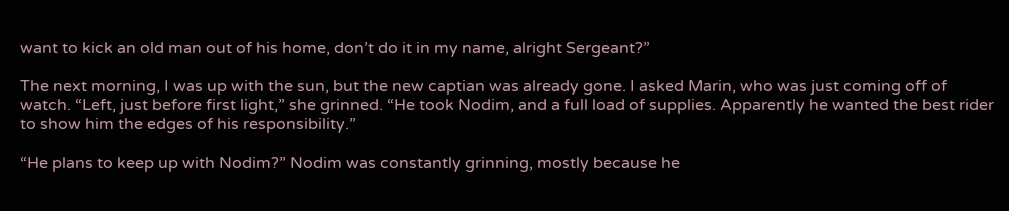want to kick an old man out of his home, don’t do it in my name, alright Sergeant?”

The next morning, I was up with the sun, but the new captian was already gone. I asked Marin, who was just coming off of watch. “Left, just before first light,” she grinned. “He took Nodim, and a full load of supplies. Apparently he wanted the best rider to show him the edges of his responsibility.”

“He plans to keep up with Nodim?” Nodim was constantly grinning, mostly because he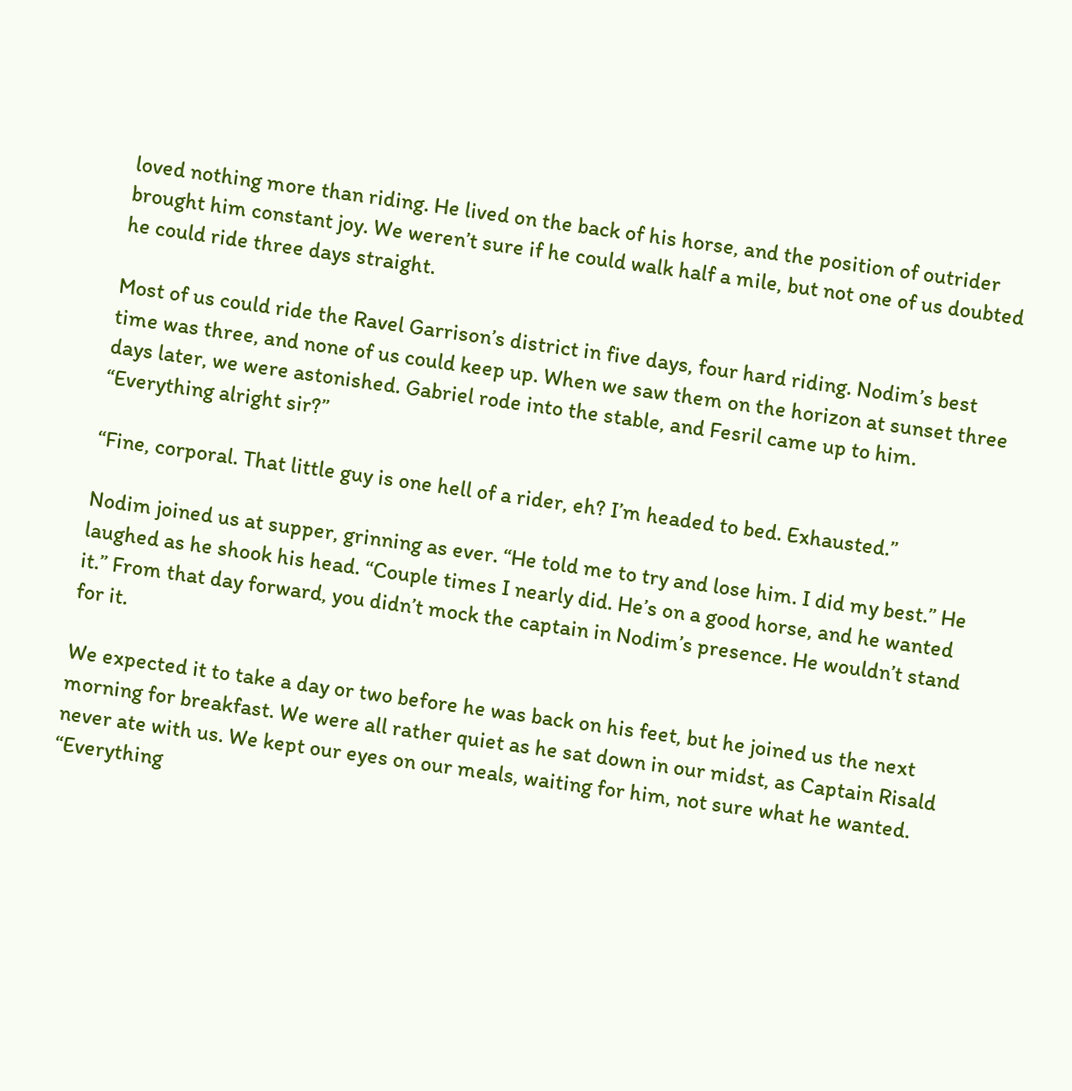loved nothing more than riding. He lived on the back of his horse, and the position of outrider brought him constant joy. We weren’t sure if he could walk half a mile, but not one of us doubted he could ride three days straight.

Most of us could ride the Ravel Garrison’s district in five days, four hard riding. Nodim’s best time was three, and none of us could keep up. When we saw them on the horizon at sunset three days later, we were astonished. Gabriel rode into the stable, and Fesril came up to him. “Everything alright sir?”

“Fine, corporal. That little guy is one hell of a rider, eh? I’m headed to bed. Exhausted.”

Nodim joined us at supper, grinning as ever. “He told me to try and lose him. I did my best.” He laughed as he shook his head. “Couple times I nearly did. He’s on a good horse, and he wanted it.” From that day forward, you didn’t mock the captain in Nodim’s presence. He wouldn’t stand for it.

We expected it to take a day or two before he was back on his feet, but he joined us the next morning for breakfast. We were all rather quiet as he sat down in our midst, as Captain Risald never ate with us. We kept our eyes on our meals, waiting for him, not sure what he wanted. “Everything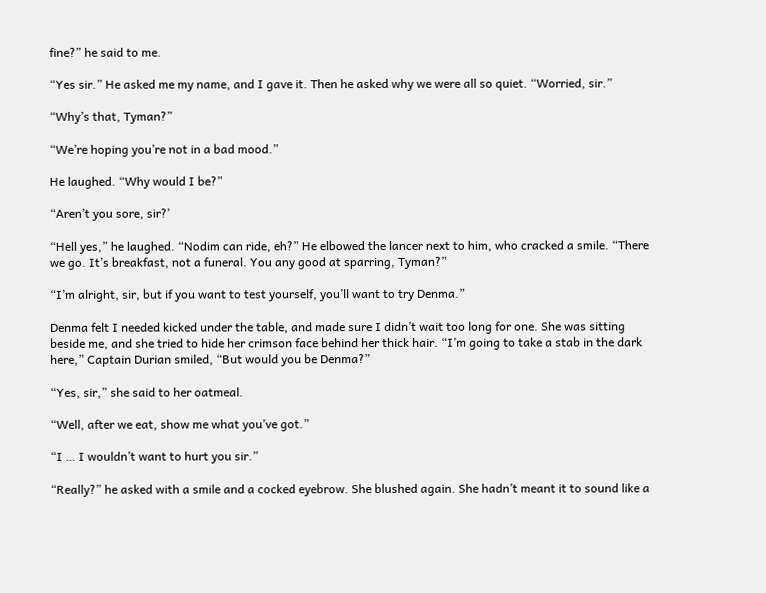fine?” he said to me.

“Yes sir.” He asked me my name, and I gave it. Then he asked why we were all so quiet. “Worried, sir.”

“Why’s that, Tyman?”

“We’re hoping you’re not in a bad mood.”

He laughed. “Why would I be?”

“Aren’t you sore, sir?’

“Hell yes,” he laughed. “Nodim can ride, eh?” He elbowed the lancer next to him, who cracked a smile. “There we go. It’s breakfast, not a funeral. You any good at sparring, Tyman?”

“I’m alright, sir, but if you want to test yourself, you’ll want to try Denma.”

Denma felt I needed kicked under the table, and made sure I didn’t wait too long for one. She was sitting beside me, and she tried to hide her crimson face behind her thick hair. “I’m going to take a stab in the dark here,” Captain Durian smiled, “But would you be Denma?”

“Yes, sir,” she said to her oatmeal.

“Well, after we eat, show me what you’ve got.”

“I … I wouldn’t want to hurt you sir.”

“Really?” he asked with a smile and a cocked eyebrow. She blushed again. She hadn’t meant it to sound like a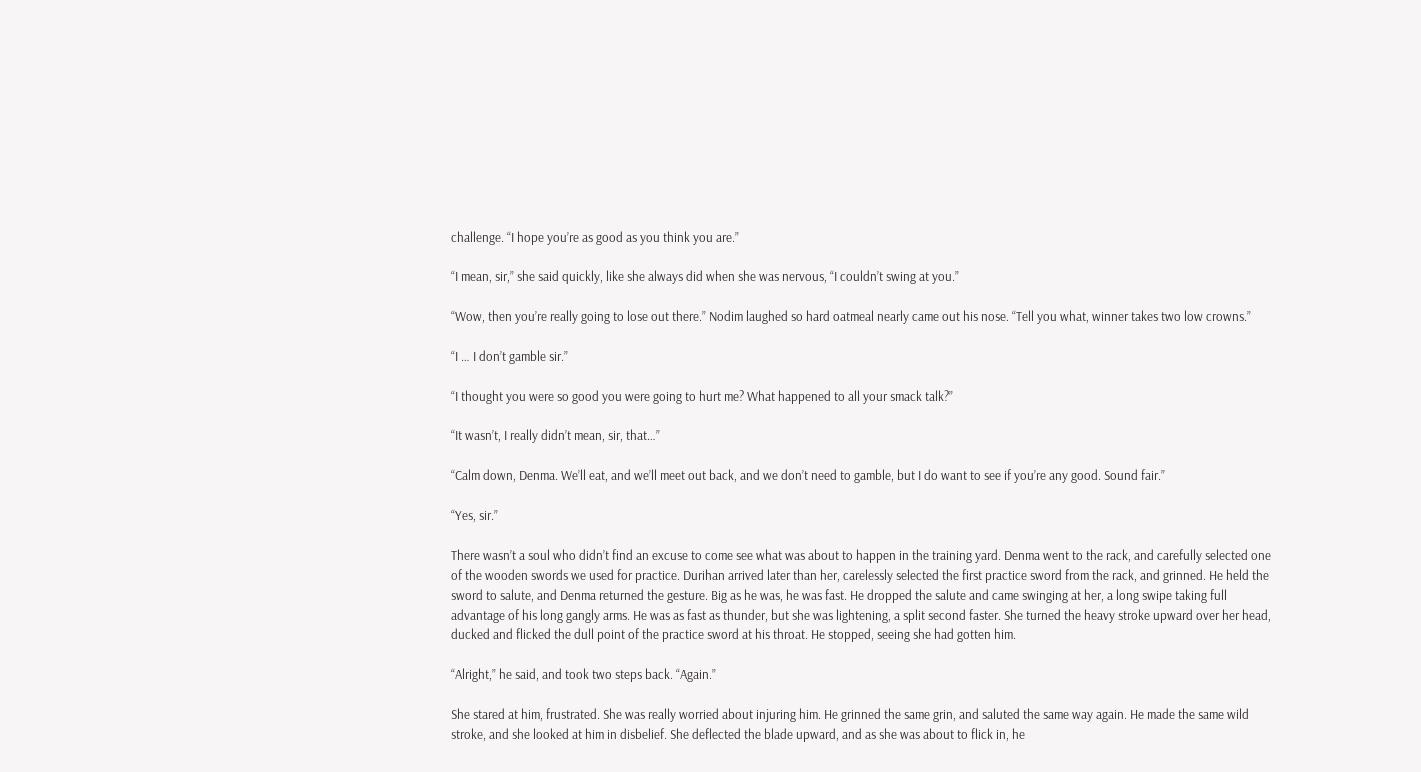challenge. “I hope you’re as good as you think you are.”

“I mean, sir,” she said quickly, like she always did when she was nervous, “I couldn’t swing at you.”

“Wow, then you’re really going to lose out there.” Nodim laughed so hard oatmeal nearly came out his nose. “Tell you what, winner takes two low crowns.”

“I … I don’t gamble sir.”

“I thought you were so good you were going to hurt me? What happened to all your smack talk?”

“It wasn’t, I really didn’t mean, sir, that…”

“Calm down, Denma. We’ll eat, and we’ll meet out back, and we don’t need to gamble, but I do want to see if you’re any good. Sound fair.”

“Yes, sir.”

There wasn’t a soul who didn’t find an excuse to come see what was about to happen in the training yard. Denma went to the rack, and carefully selected one of the wooden swords we used for practice. Durihan arrived later than her, carelessly selected the first practice sword from the rack, and grinned. He held the sword to salute, and Denma returned the gesture. Big as he was, he was fast. He dropped the salute and came swinging at her, a long swipe taking full advantage of his long gangly arms. He was as fast as thunder, but she was lightening, a split second faster. She turned the heavy stroke upward over her head, ducked and flicked the dull point of the practice sword at his throat. He stopped, seeing she had gotten him.

“Alright,” he said, and took two steps back. “Again.”

She stared at him, frustrated. She was really worried about injuring him. He grinned the same grin, and saluted the same way again. He made the same wild stroke, and she looked at him in disbelief. She deflected the blade upward, and as she was about to flick in, he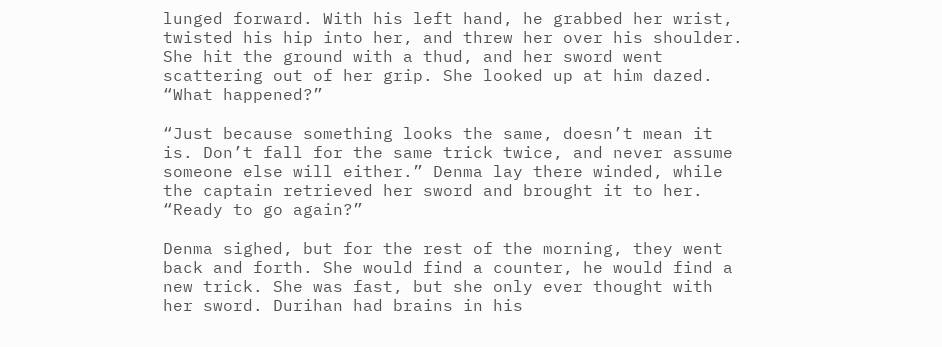lunged forward. With his left hand, he grabbed her wrist, twisted his hip into her, and threw her over his shoulder. She hit the ground with a thud, and her sword went scattering out of her grip. She looked up at him dazed. “What happened?”

“Just because something looks the same, doesn’t mean it is. Don’t fall for the same trick twice, and never assume someone else will either.” Denma lay there winded, while the captain retrieved her sword and brought it to her. “Ready to go again?”

Denma sighed, but for the rest of the morning, they went back and forth. She would find a counter, he would find a new trick. She was fast, but she only ever thought with her sword. Durihan had brains in his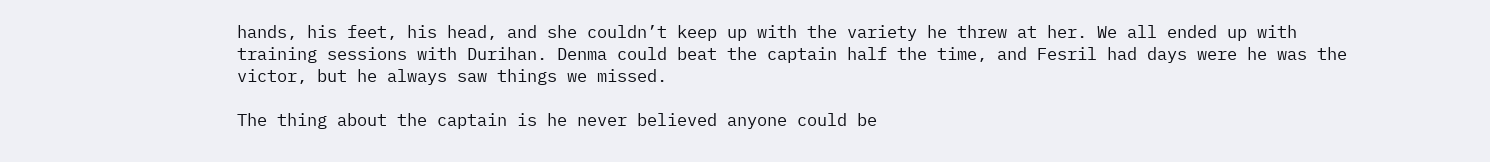hands, his feet, his head, and she couldn’t keep up with the variety he threw at her. We all ended up with training sessions with Durihan. Denma could beat the captain half the time, and Fesril had days were he was the victor, but he always saw things we missed.

The thing about the captain is he never believed anyone could be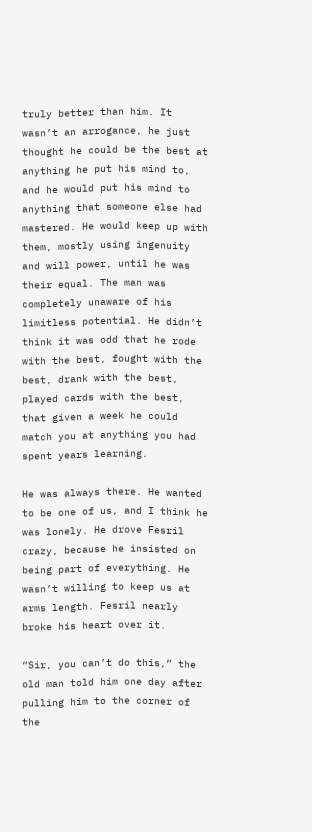truly better than him. It wasn’t an arrogance, he just thought he could be the best at anything he put his mind to, and he would put his mind to anything that someone else had mastered. He would keep up with them, mostly using ingenuity and will power, until he was their equal. The man was completely unaware of his limitless potential. He didn’t think it was odd that he rode with the best, fought with the best, drank with the best, played cards with the best, that given a week he could match you at anything you had spent years learning.

He was always there. He wanted to be one of us, and I think he was lonely. He drove Fesril crazy, because he insisted on being part of everything. He wasn’t willing to keep us at arms length. Fesril nearly broke his heart over it.

“Sir, you can’t do this,” the old man told him one day after pulling him to the corner of the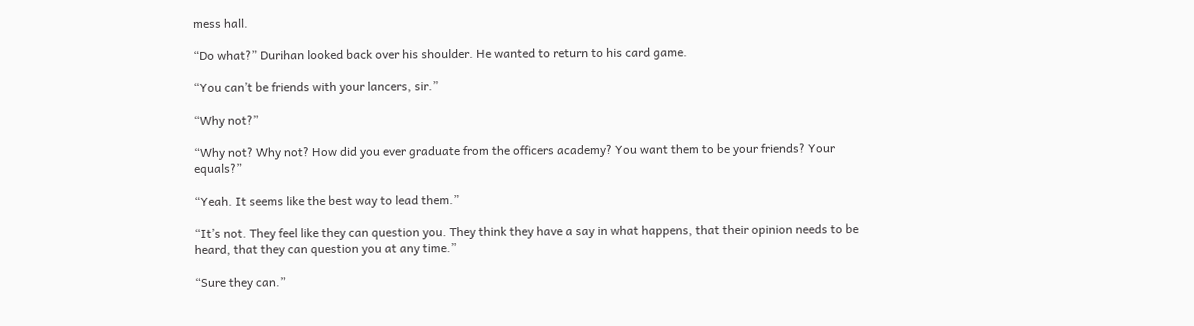mess hall.

“Do what?” Durihan looked back over his shoulder. He wanted to return to his card game.

“You can’t be friends with your lancers, sir.”

“Why not?”

“Why not? Why not? How did you ever graduate from the officers academy? You want them to be your friends? Your equals?”

“Yeah. It seems like the best way to lead them.”

“It’s not. They feel like they can question you. They think they have a say in what happens, that their opinion needs to be heard, that they can question you at any time.”

“Sure they can.”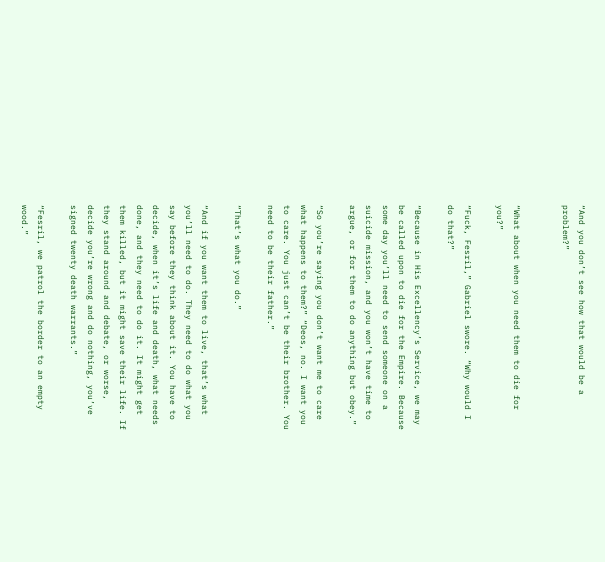“And you don’t see how that would be a problem?”


“What about when you need them to die for you?”

“Fuck, Fesril,” Gabriel swore. “Why would I do that?”

“Because in His Excellency’s Service, we may be called upon to die for the Empire. Because some day you’ll need to send someone on a suicide mission, and you won’t have time to argue, or for them to do anything but obey.”

“So you’re saying you don’t want me to care what happens to them?” “Deos, no. I want you to care. You just can’t be their brother. You need to be their father.”

“That’s what you do.”

“And if you want them to live, that’s what you’ll need to do. They need to do what you say before they think about it. You have to decide, when it’s life and death, what needs done, and they need to do it. It might get them killed, but it might save their life. If they stand around and debate, or worse, decide you’re wrong and do nothing, you’ve signed twenty death warrants.”

“Fesril, we patrol the border to an empty wood.”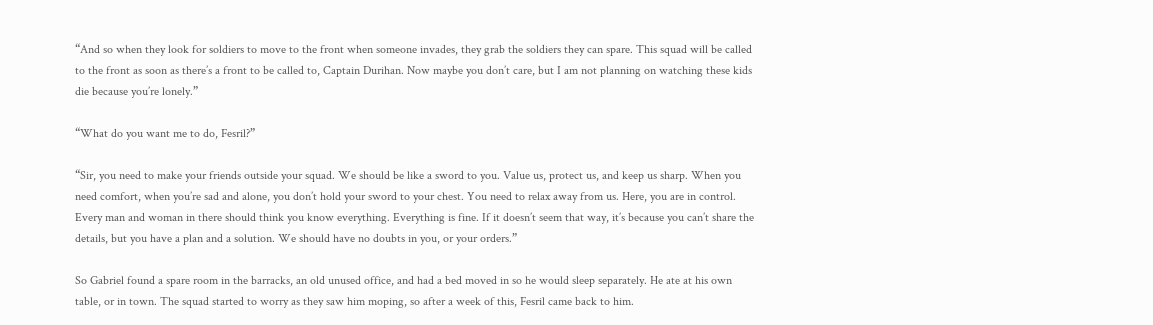“And so when they look for soldiers to move to the front when someone invades, they grab the soldiers they can spare. This squad will be called to the front as soon as there’s a front to be called to, Captain Durihan. Now maybe you don’t care, but I am not planning on watching these kids die because you’re lonely.”

“What do you want me to do, Fesril?”

“Sir, you need to make your friends outside your squad. We should be like a sword to you. Value us, protect us, and keep us sharp. When you need comfort, when you’re sad and alone, you don’t hold your sword to your chest. You need to relax away from us. Here, you are in control. Every man and woman in there should think you know everything. Everything is fine. If it doesn’t seem that way, it’s because you can’t share the details, but you have a plan and a solution. We should have no doubts in you, or your orders.”

So Gabriel found a spare room in the barracks, an old unused office, and had a bed moved in so he would sleep separately. He ate at his own table, or in town. The squad started to worry as they saw him moping, so after a week of this, Fesril came back to him.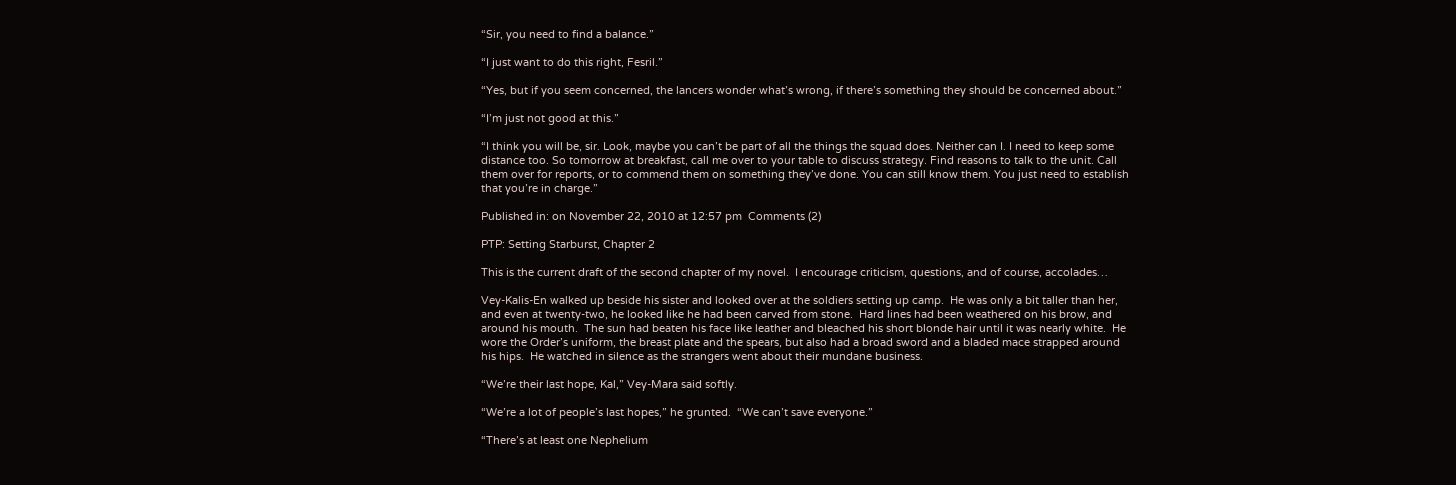“Sir, you need to find a balance.”

“I just want to do this right, Fesril.”

“Yes, but if you seem concerned, the lancers wonder what’s wrong, if there’s something they should be concerned about.”

“I’m just not good at this.”

“I think you will be, sir. Look, maybe you can’t be part of all the things the squad does. Neither can I. I need to keep some distance too. So tomorrow at breakfast, call me over to your table to discuss strategy. Find reasons to talk to the unit. Call them over for reports, or to commend them on something they’ve done. You can still know them. You just need to establish that you’re in charge.”

Published in: on November 22, 2010 at 12:57 pm  Comments (2)

PTP: Setting Starburst, Chapter 2

This is the current draft of the second chapter of my novel.  I encourage criticism, questions, and of course, accolades…

Vey-Kalis-En walked up beside his sister and looked over at the soldiers setting up camp.  He was only a bit taller than her, and even at twenty-two, he looked like he had been carved from stone.  Hard lines had been weathered on his brow, and around his mouth.  The sun had beaten his face like leather and bleached his short blonde hair until it was nearly white.  He wore the Order’s uniform, the breast plate and the spears, but also had a broad sword and a bladed mace strapped around his hips.  He watched in silence as the strangers went about their mundane business.

“We’re their last hope, Kal,” Vey-Mara said softly.

“We’re a lot of people’s last hopes,” he grunted.  “We can’t save everyone.”

“There’s at least one Nephelium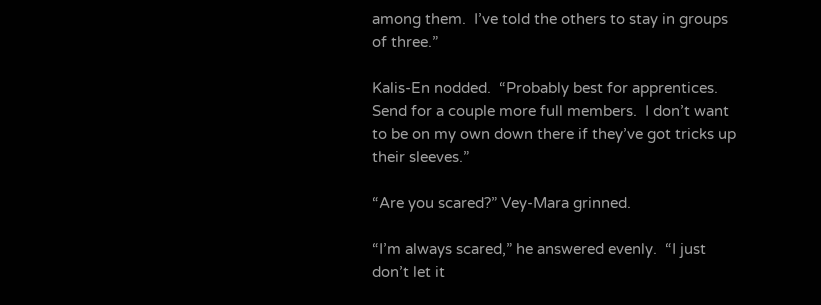among them.  I’ve told the others to stay in groups of three.”

Kalis-En nodded.  “Probably best for apprentices.  Send for a couple more full members.  I don’t want to be on my own down there if they’ve got tricks up their sleeves.”

“Are you scared?” Vey-Mara grinned.

“I’m always scared,” he answered evenly.  “I just don’t let it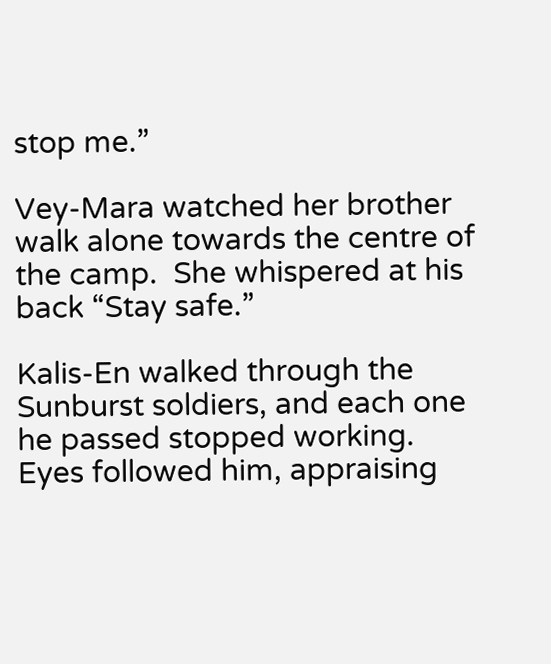stop me.”

Vey-Mara watched her brother walk alone towards the centre of the camp.  She whispered at his back “Stay safe.”

Kalis-En walked through the Sunburst soldiers, and each one he passed stopped working.  Eyes followed him, appraising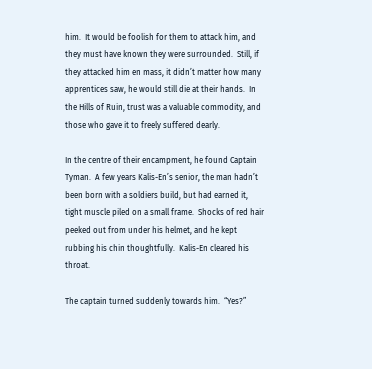him.  It would be foolish for them to attack him, and they must have known they were surrounded.  Still, if they attacked him en mass, it didn’t matter how many apprentices saw, he would still die at their hands.  In the Hills of Ruin, trust was a valuable commodity, and those who gave it to freely suffered dearly.

In the centre of their encampment, he found Captain Tyman.  A few years Kalis-En’s senior, the man hadn’t been born with a soldiers build, but had earned it, tight muscle piled on a small frame.  Shocks of red hair peeked out from under his helmet, and he kept rubbing his chin thoughtfully.  Kalis-En cleared his throat.

The captain turned suddenly towards him.  “Yes?”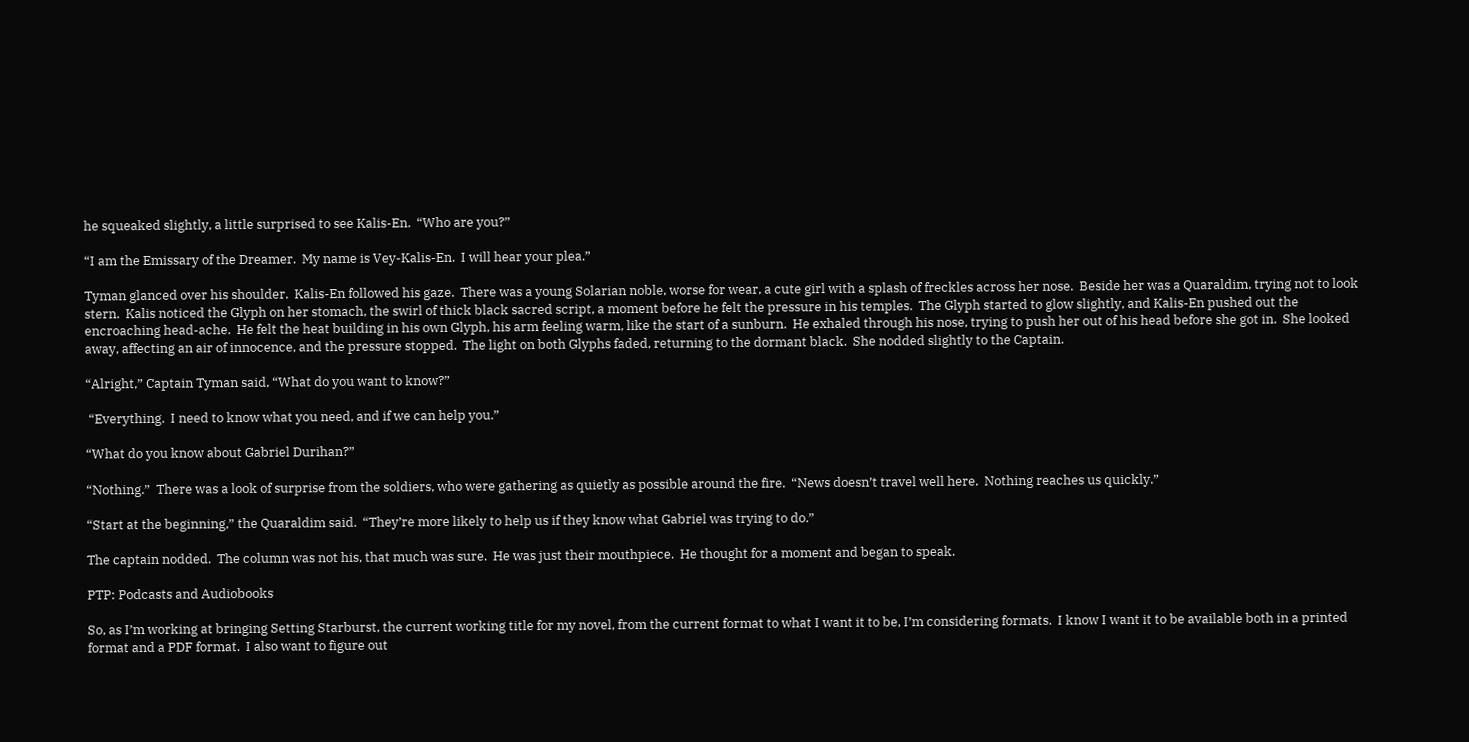he squeaked slightly, a little surprised to see Kalis-En.  “Who are you?”

“I am the Emissary of the Dreamer.  My name is Vey-Kalis-En.  I will hear your plea.”

Tyman glanced over his shoulder.  Kalis-En followed his gaze.  There was a young Solarian noble, worse for wear, a cute girl with a splash of freckles across her nose.  Beside her was a Quaraldim, trying not to look stern.  Kalis noticed the Glyph on her stomach, the swirl of thick black sacred script, a moment before he felt the pressure in his temples.  The Glyph started to glow slightly, and Kalis-En pushed out the encroaching head-ache.  He felt the heat building in his own Glyph, his arm feeling warm, like the start of a sunburn.  He exhaled through his nose, trying to push her out of his head before she got in.  She looked away, affecting an air of innocence, and the pressure stopped.  The light on both Glyphs faded, returning to the dormant black.  She nodded slightly to the Captain.

“Alright,” Captain Tyman said, “What do you want to know?”

 “Everything.  I need to know what you need, and if we can help you.”

“What do you know about Gabriel Durihan?”

“Nothing.”  There was a look of surprise from the soldiers, who were gathering as quietly as possible around the fire.  “News doesn’t travel well here.  Nothing reaches us quickly.”

“Start at the beginning,” the Quaraldim said.  “They’re more likely to help us if they know what Gabriel was trying to do.”

The captain nodded.  The column was not his, that much was sure.  He was just their mouthpiece.  He thought for a moment and began to speak.

PTP: Podcasts and Audiobooks

So, as I’m working at bringing Setting Starburst, the current working title for my novel, from the current format to what I want it to be, I’m considering formats.  I know I want it to be available both in a printed format and a PDF format.  I also want to figure out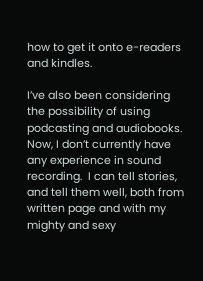how to get it onto e-readers and kindles.

I’ve also been considering the possibility of using podcasting and audiobooks.  Now, I don’t currently have any experience in sound recording.  I can tell stories, and tell them well, both from written page and with my mighty and sexy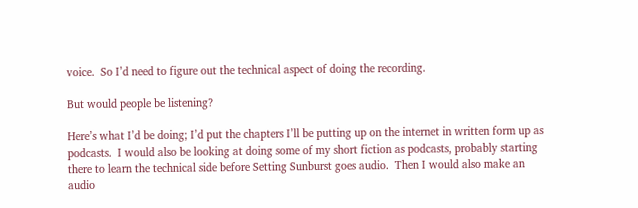voice.  So I’d need to figure out the technical aspect of doing the recording.

But would people be listening?

Here’s what I’d be doing; I’d put the chapters I’ll be putting up on the internet in written form up as podcasts.  I would also be looking at doing some of my short fiction as podcasts, probably starting there to learn the technical side before Setting Sunburst goes audio.  Then I would also make an audio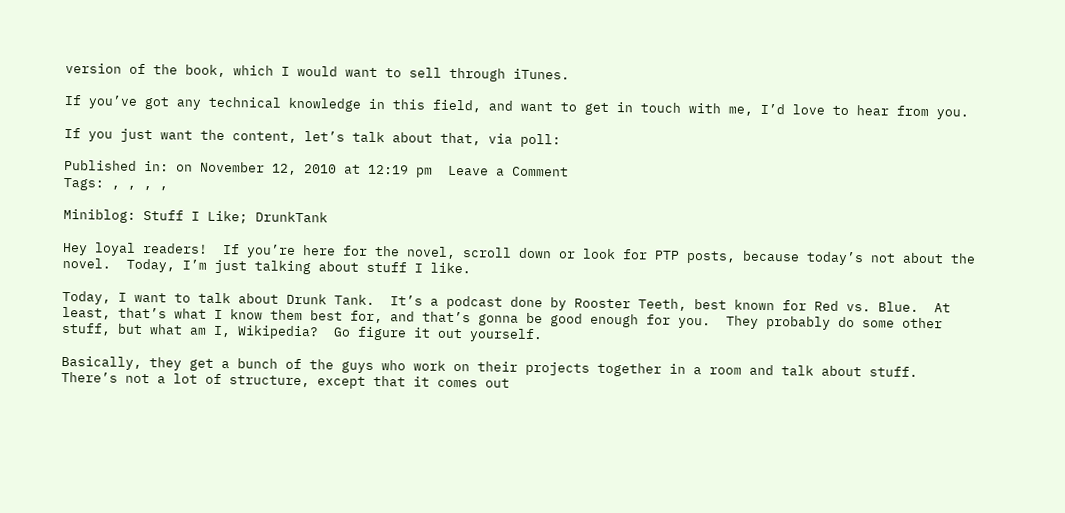version of the book, which I would want to sell through iTunes.

If you’ve got any technical knowledge in this field, and want to get in touch with me, I’d love to hear from you.

If you just want the content, let’s talk about that, via poll:

Published in: on November 12, 2010 at 12:19 pm  Leave a Comment
Tags: , , , ,

Miniblog: Stuff I Like; DrunkTank

Hey loyal readers!  If you’re here for the novel, scroll down or look for PTP posts, because today’s not about the novel.  Today, I’m just talking about stuff I like.

Today, I want to talk about Drunk Tank.  It’s a podcast done by Rooster Teeth, best known for Red vs. Blue.  At least, that’s what I know them best for, and that’s gonna be good enough for you.  They probably do some other stuff, but what am I, Wikipedia?  Go figure it out yourself.

Basically, they get a bunch of the guys who work on their projects together in a room and talk about stuff.  There’s not a lot of structure, except that it comes out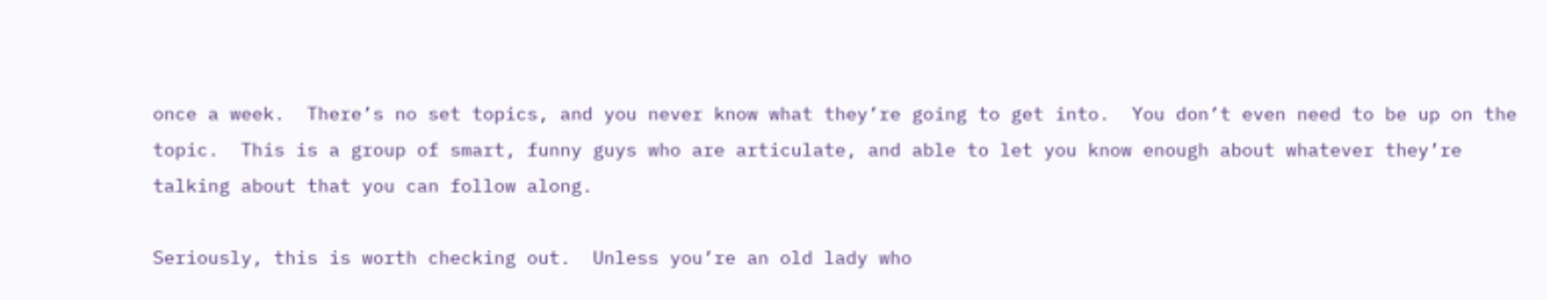once a week.  There’s no set topics, and you never know what they’re going to get into.  You don’t even need to be up on the topic.  This is a group of smart, funny guys who are articulate, and able to let you know enough about whatever they’re talking about that you can follow along.

Seriously, this is worth checking out.  Unless you’re an old lady who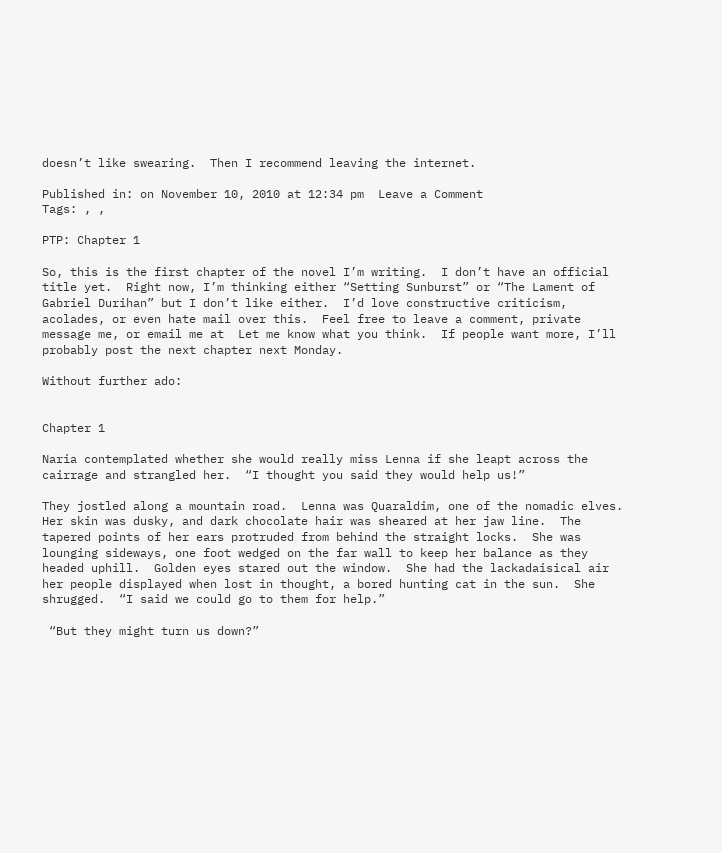doesn’t like swearing.  Then I recommend leaving the internet.

Published in: on November 10, 2010 at 12:34 pm  Leave a Comment
Tags: , ,

PTP: Chapter 1

So, this is the first chapter of the novel I’m writing.  I don’t have an official title yet.  Right now, I’m thinking either “Setting Sunburst” or “The Lament of Gabriel Durihan” but I don’t like either.  I’d love constructive criticism, acolades, or even hate mail over this.  Feel free to leave a comment, private message me, or email me at  Let me know what you think.  If people want more, I’ll probably post the next chapter next Monday.

Without further ado:


Chapter 1

Naria contemplated whether she would really miss Lenna if she leapt across the cairrage and strangled her.  “I thought you said they would help us!”

They jostled along a mountain road.  Lenna was Quaraldim, one of the nomadic elves.  Her skin was dusky, and dark chocolate hair was sheared at her jaw line.  The tapered points of her ears protruded from behind the straight locks.  She was lounging sideways, one foot wedged on the far wall to keep her balance as they headed uphill.  Golden eyes stared out the window.  She had the lackadaisical air her people displayed when lost in thought, a bored hunting cat in the sun.  She shrugged.  “I said we could go to them for help.”

 “But they might turn us down?”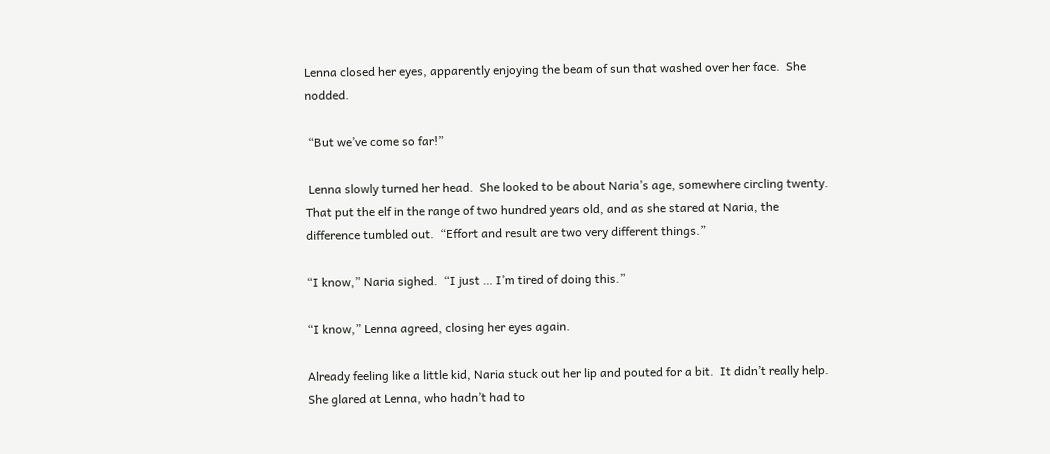Lenna closed her eyes, apparently enjoying the beam of sun that washed over her face.  She nodded.

 “But we’ve come so far!”

 Lenna slowly turned her head.  She looked to be about Naria’s age, somewhere circling twenty.  That put the elf in the range of two hundred years old, and as she stared at Naria, the difference tumbled out.  “Effort and result are two very different things.”

“I know,” Naria sighed.  “I just … I’m tired of doing this.”

“I know,” Lenna agreed, closing her eyes again.

Already feeling like a little kid, Naria stuck out her lip and pouted for a bit.  It didn’t really help.  She glared at Lenna, who hadn’t had to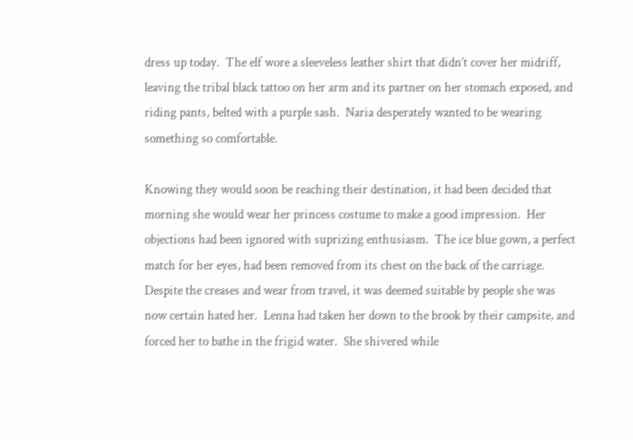dress up today.  The elf wore a sleeveless leather shirt that didn’t cover her midriff, leaving the tribal black tattoo on her arm and its partner on her stomach exposed, and riding pants, belted with a purple sash.  Naria desperately wanted to be wearing something so comfortable.

Knowing they would soon be reaching their destination, it had been decided that morning she would wear her princess costume to make a good impression.  Her objections had been ignored with suprizing enthusiasm.  The ice blue gown, a perfect match for her eyes, had been removed from its chest on the back of the carriage.  Despite the creases and wear from travel, it was deemed suitable by people she was now certain hated her.  Lenna had taken her down to the brook by their campsite, and forced her to bathe in the frigid water.  She shivered while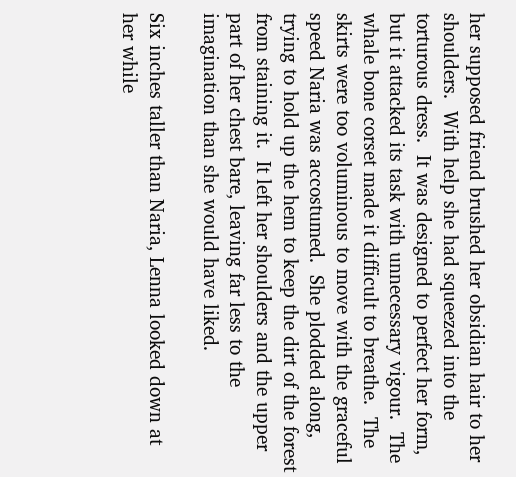her supposed friend brushed her obsidian hair to her shoulders.  With help she had squeezed into the torturous dress.  It was designed to perfect her form, but it attacked its task with unnecessary vigour.  The whale bone corset made it difficult to breathe.  The skirts were too voluminous to move with the graceful speed Naria was accostumed.  She plodded along, trying to hold up the hem to keep the dirt of the forest from staining it.  It left her shoulders and the upper part of her chest bare, leaving far less to the imagination than she would have liked.

Six inches taller than Naria, Lenna looked down at her while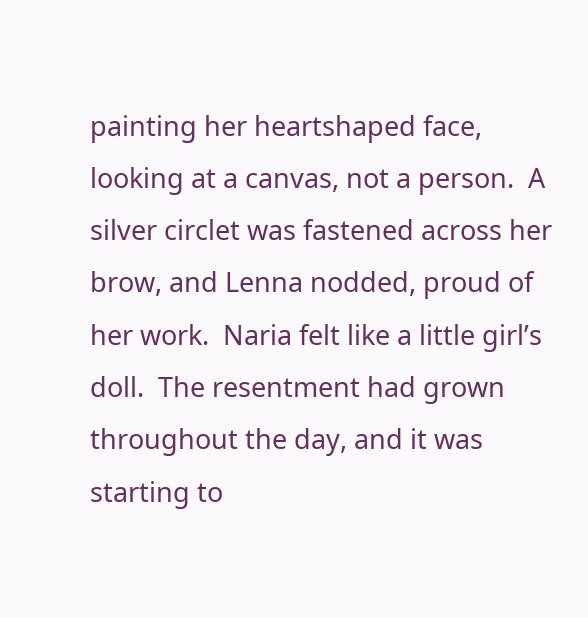painting her heartshaped face, looking at a canvas, not a person.  A silver circlet was fastened across her brow, and Lenna nodded, proud of her work.  Naria felt like a little girl’s doll.  The resentment had grown throughout the day, and it was starting to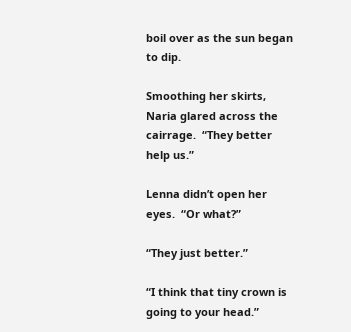boil over as the sun began to dip.

Smoothing her skirts, Naria glared across the cairrage.  “They better help us.”

Lenna didn’t open her eyes.  “Or what?”

“They just better.”

“I think that tiny crown is going to your head.”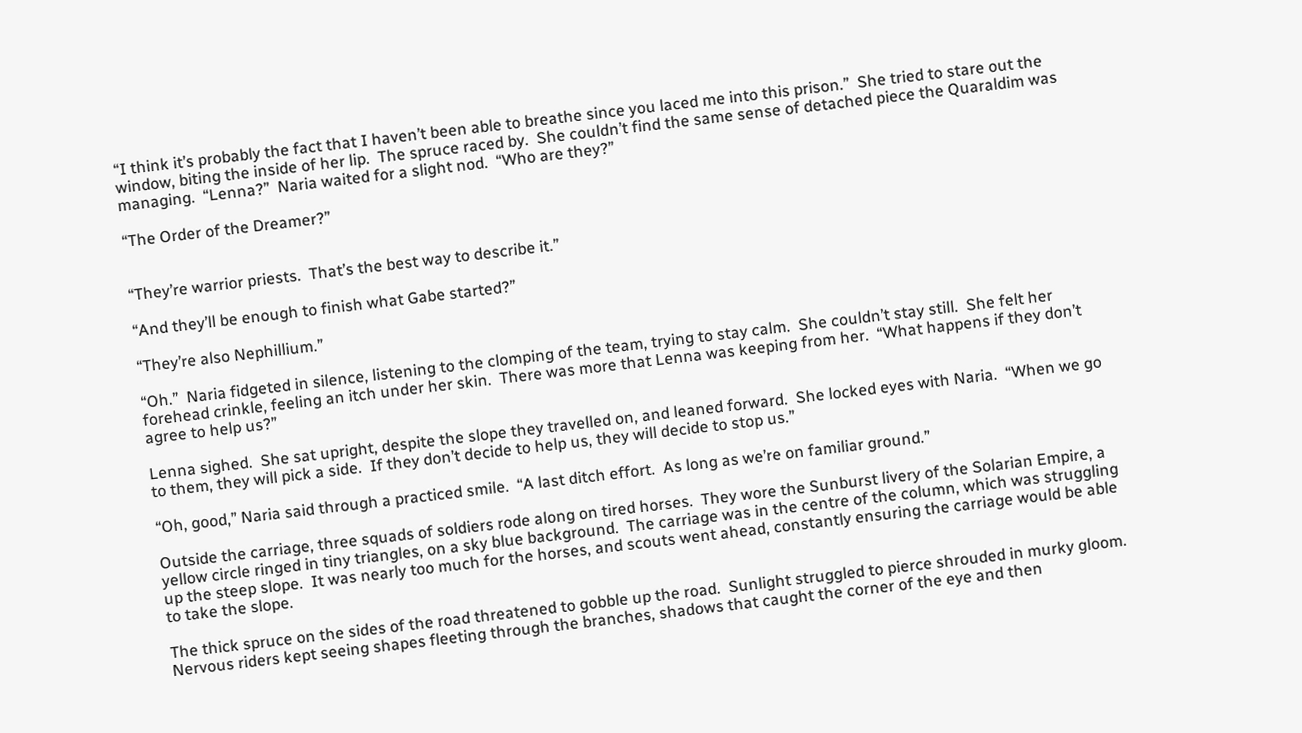“I think it’s probably the fact that I haven’t been able to breathe since you laced me into this prison.”  She tried to stare out the window, biting the inside of her lip.  The spruce raced by.  She couldn’t find the same sense of detached piece the Quaraldim was managing.  “Lenna?”  Naria waited for a slight nod.  “Who are they?”

“The Order of the Dreamer?”


“They’re warrior priests.  That’s the best way to describe it.”

“And they’ll be enough to finish what Gabe started?”

“They’re also Nephillium.”

“Oh.”  Naria fidgeted in silence, listening to the clomping of the team, trying to stay calm.  She couldn’t stay still.  She felt her forehead crinkle, feeling an itch under her skin.  There was more that Lenna was keeping from her.  “What happens if they don’t agree to help us?”

Lenna sighed.  She sat upright, despite the slope they travelled on, and leaned forward.  She locked eyes with Naria.  “When we go to them, they will pick a side.  If they don’t decide to help us, they will decide to stop us.”

“Oh, good,” Naria said through a practiced smile.  “A last ditch effort.  As long as we’re on familiar ground.”

Outside the carriage, three squads of soldiers rode along on tired horses.  They wore the Sunburst livery of the Solarian Empire, a yellow circle ringed in tiny triangles, on a sky blue background.  The carriage was in the centre of the column, which was struggling up the steep slope.  It was nearly too much for the horses, and scouts went ahead, constantly ensuring the carriage would be able to take the slope.

The thick spruce on the sides of the road threatened to gobble up the road.  Sunlight struggled to pierce shrouded in murky gloom.  Nervous riders kept seeing shapes fleeting through the branches, shadows that caught the corner of the eye and then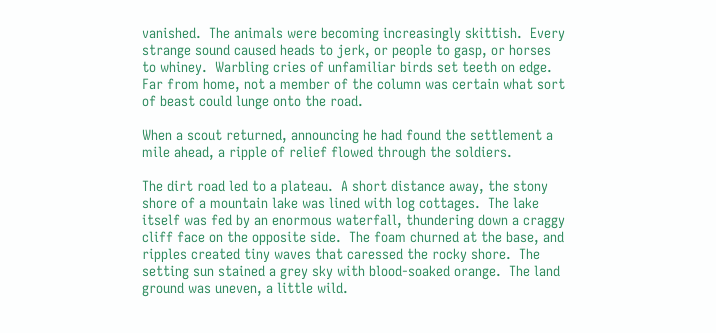vanished.  The animals were becoming increasingly skittish.  Every strange sound caused heads to jerk, or people to gasp, or horses to whiney.  Warbling cries of unfamiliar birds set teeth on edge.  Far from home, not a member of the column was certain what sort of beast could lunge onto the road.

When a scout returned, announcing he had found the settlement a mile ahead, a ripple of relief flowed through the soldiers.

The dirt road led to a plateau.  A short distance away, the stony shore of a mountain lake was lined with log cottages.  The lake itself was fed by an enormous waterfall, thundering down a craggy cliff face on the opposite side.  The foam churned at the base, and ripples created tiny waves that caressed the rocky shore.  The setting sun stained a grey sky with blood-soaked orange.  The land ground was uneven, a little wild.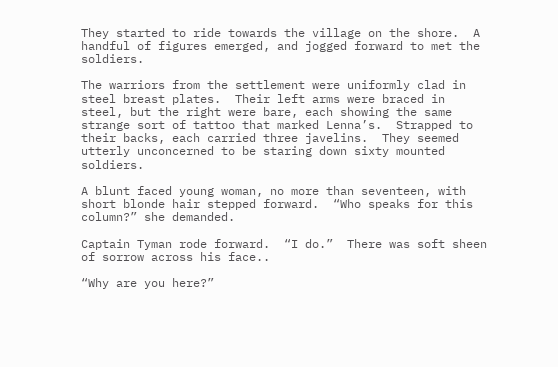They started to ride towards the village on the shore.  A handful of figures emerged, and jogged forward to met the soldiers.

The warriors from the settlement were uniformly clad in steel breast plates.  Their left arms were braced in steel, but the right were bare, each showing the same strange sort of tattoo that marked Lenna’s.  Strapped to their backs, each carried three javelins.  They seemed utterly unconcerned to be staring down sixty mounted soldiers.

A blunt faced young woman, no more than seventeen, with short blonde hair stepped forward.  “Who speaks for this column?” she demanded.

Captain Tyman rode forward.  “I do.”  There was soft sheen of sorrow across his face..

“Why are you here?”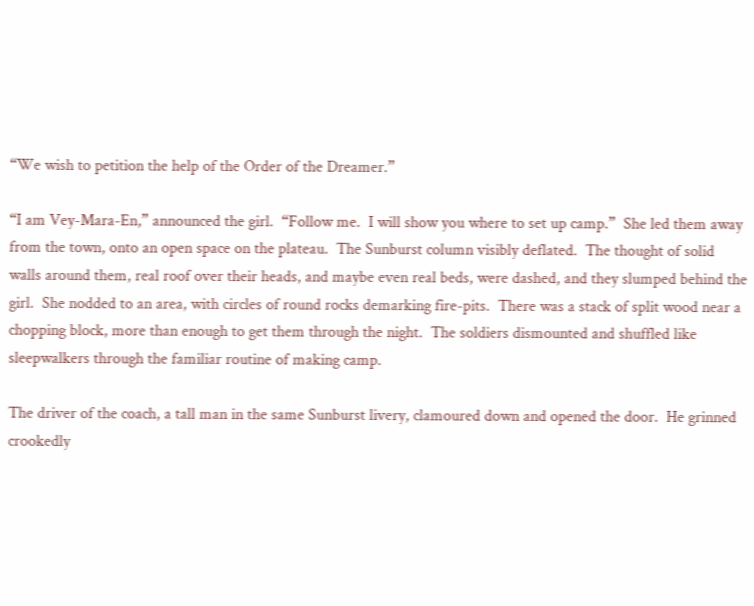“We wish to petition the help of the Order of the Dreamer.”

“I am Vey-Mara-En,” announced the girl.  “Follow me.  I will show you where to set up camp.”  She led them away from the town, onto an open space on the plateau.  The Sunburst column visibly deflated.  The thought of solid walls around them, real roof over their heads, and maybe even real beds, were dashed, and they slumped behind the girl.  She nodded to an area, with circles of round rocks demarking fire-pits.  There was a stack of split wood near a chopping block, more than enough to get them through the night.  The soldiers dismounted and shuffled like sleepwalkers through the familiar routine of making camp.

The driver of the coach, a tall man in the same Sunburst livery, clamoured down and opened the door.  He grinned crookedly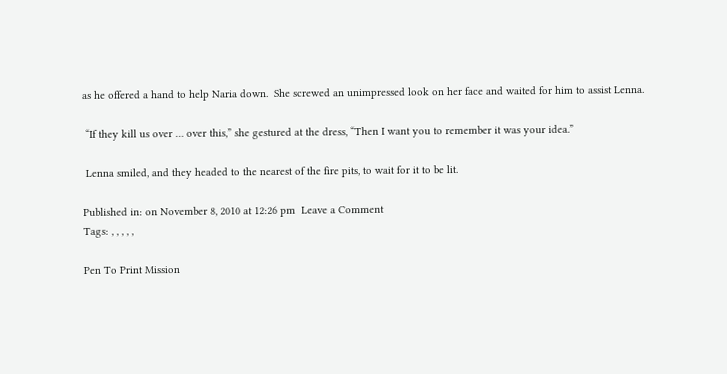as he offered a hand to help Naria down.  She screwed an unimpressed look on her face and waited for him to assist Lenna.

 “If they kill us over … over this,” she gestured at the dress, “Then I want you to remember it was your idea.”

 Lenna smiled, and they headed to the nearest of the fire pits, to wait for it to be lit.

Published in: on November 8, 2010 at 12:26 pm  Leave a Comment
Tags: , , , , ,

Pen To Print Mission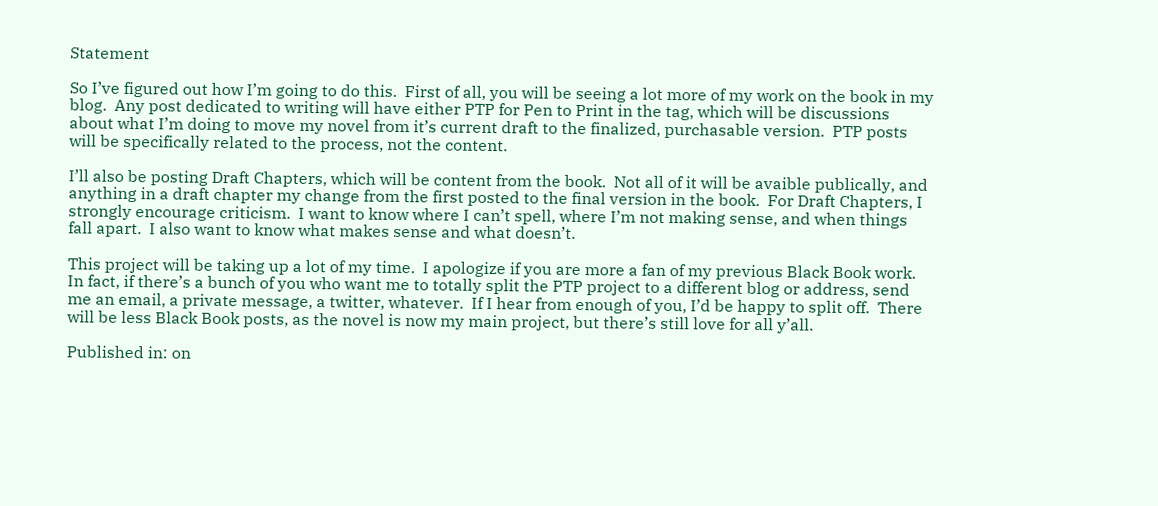Statement

So I’ve figured out how I’m going to do this.  First of all, you will be seeing a lot more of my work on the book in my blog.  Any post dedicated to writing will have either PTP for Pen to Print in the tag, which will be discussions about what I’m doing to move my novel from it’s current draft to the finalized, purchasable version.  PTP posts will be specifically related to the process, not the content.

I’ll also be posting Draft Chapters, which will be content from the book.  Not all of it will be avaible publically, and anything in a draft chapter my change from the first posted to the final version in the book.  For Draft Chapters, I strongly encourage criticism.  I want to know where I can’t spell, where I’m not making sense, and when things fall apart.  I also want to know what makes sense and what doesn’t.

This project will be taking up a lot of my time.  I apologize if you are more a fan of my previous Black Book work.  In fact, if there’s a bunch of you who want me to totally split the PTP project to a different blog or address, send me an email, a private message, a twitter, whatever.  If I hear from enough of you, I’d be happy to split off.  There will be less Black Book posts, as the novel is now my main project, but there’s still love for all y’all.

Published in: on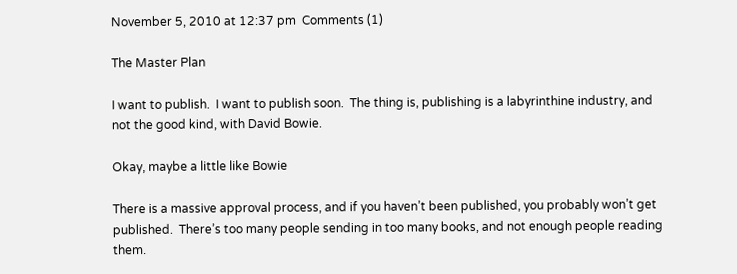November 5, 2010 at 12:37 pm  Comments (1)

The Master Plan

I want to publish.  I want to publish soon.  The thing is, publishing is a labyrinthine industry, and not the good kind, with David Bowie.

Okay, maybe a little like Bowie

There is a massive approval process, and if you haven’t been published, you probably won’t get published.  There’s too many people sending in too many books, and not enough people reading them.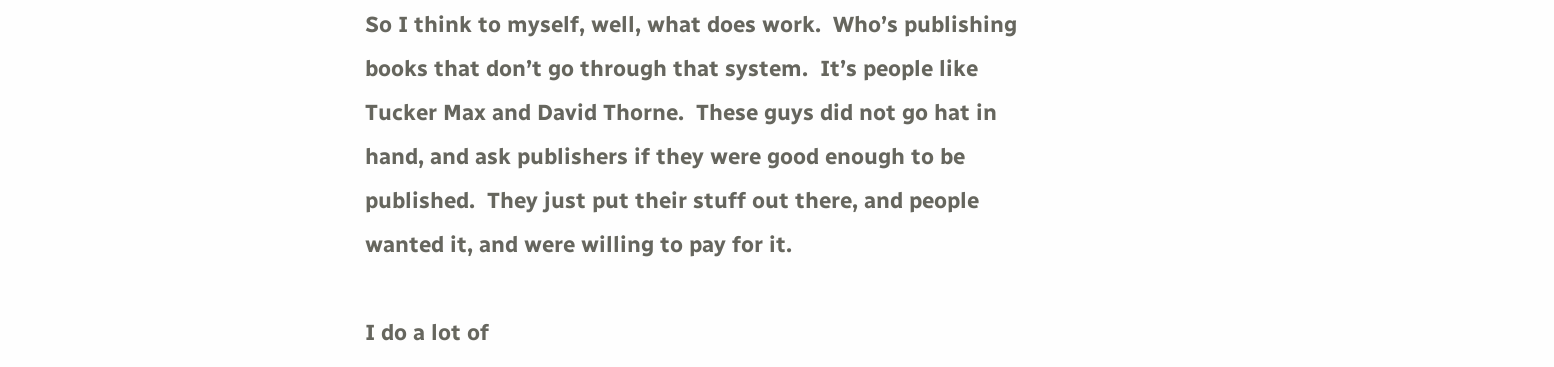So I think to myself, well, what does work.  Who’s publishing books that don’t go through that system.  It’s people like Tucker Max and David Thorne.  These guys did not go hat in hand, and ask publishers if they were good enough to be published.  They just put their stuff out there, and people wanted it, and were willing to pay for it.

I do a lot of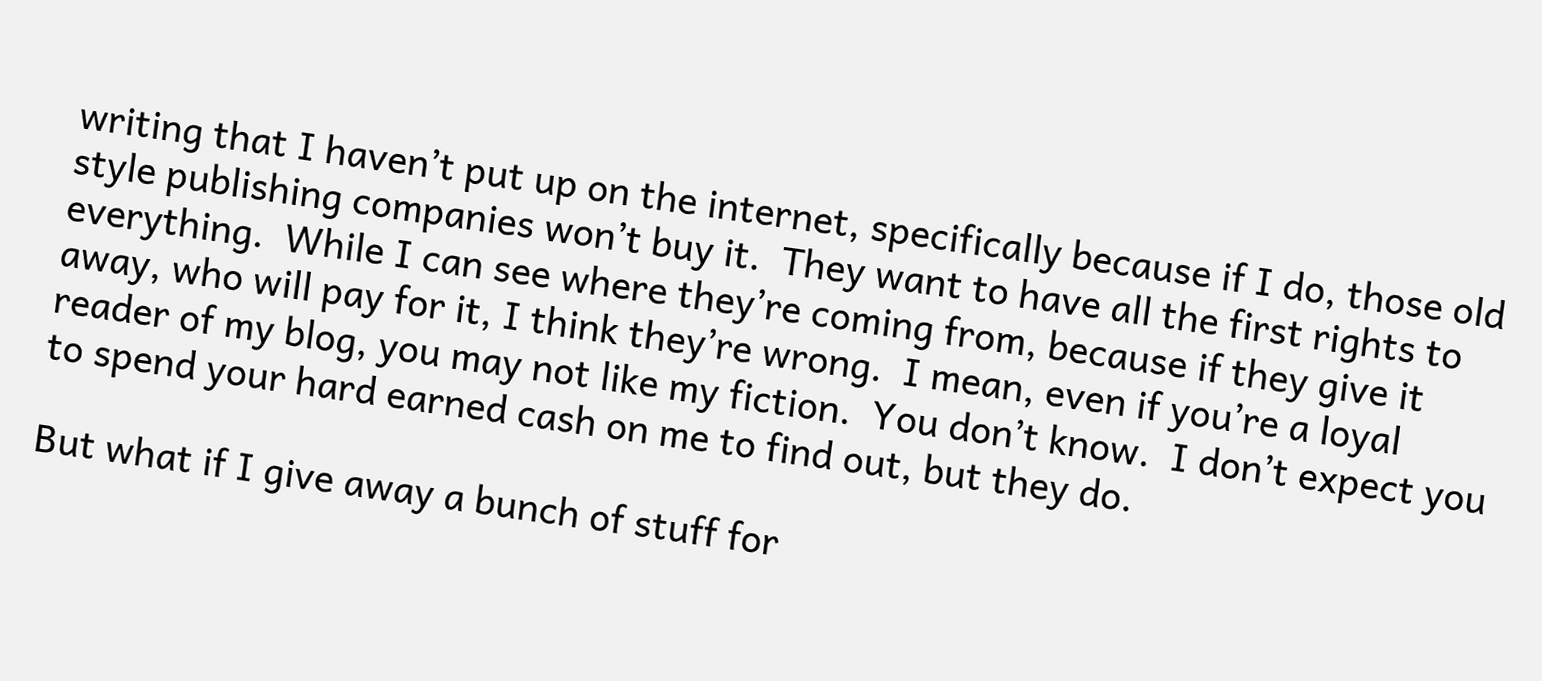writing that I haven’t put up on the internet, specifically because if I do, those old style publishing companies won’t buy it.  They want to have all the first rights to everything.  While I can see where they’re coming from, because if they give it away, who will pay for it, I think they’re wrong.  I mean, even if you’re a loyal reader of my blog, you may not like my fiction.  You don’t know.  I don’t expect you to spend your hard earned cash on me to find out, but they do.

But what if I give away a bunch of stuff for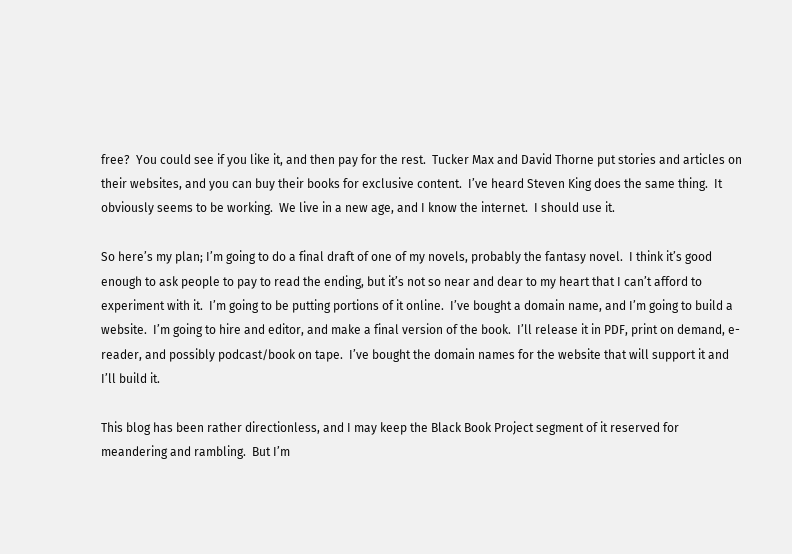free?  You could see if you like it, and then pay for the rest.  Tucker Max and David Thorne put stories and articles on their websites, and you can buy their books for exclusive content.  I’ve heard Steven King does the same thing.  It obviously seems to be working.  We live in a new age, and I know the internet.  I should use it.

So here’s my plan; I’m going to do a final draft of one of my novels, probably the fantasy novel.  I think it’s good enough to ask people to pay to read the ending, but it’s not so near and dear to my heart that I can’t afford to experiment with it.  I’m going to be putting portions of it online.  I’ve bought a domain name, and I’m going to build a website.  I’m going to hire and editor, and make a final version of the book.  I’ll release it in PDF, print on demand, e-reader, and possibly podcast/book on tape.  I’ve bought the domain names for the website that will support it and I’ll build it.

This blog has been rather directionless, and I may keep the Black Book Project segment of it reserved for meandering and rambling.  But I’m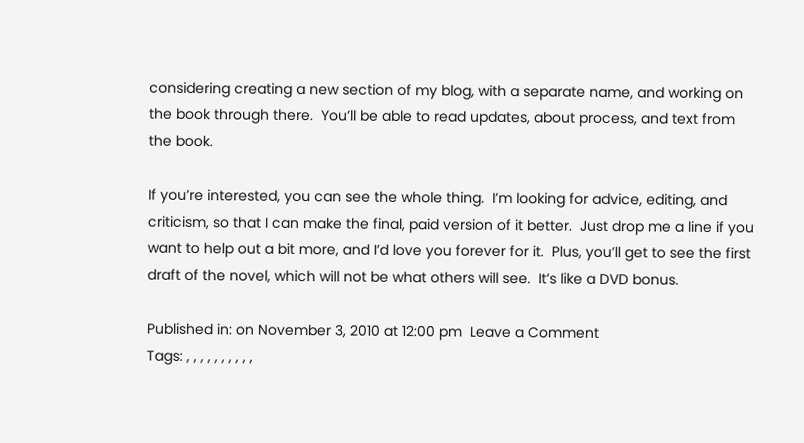considering creating a new section of my blog, with a separate name, and working on the book through there.  You’ll be able to read updates, about process, and text from the book.

If you’re interested, you can see the whole thing.  I’m looking for advice, editing, and criticism, so that I can make the final, paid version of it better.  Just drop me a line if you want to help out a bit more, and I’d love you forever for it.  Plus, you’ll get to see the first draft of the novel, which will not be what others will see.  It’s like a DVD bonus.

Published in: on November 3, 2010 at 12:00 pm  Leave a Comment
Tags: , , , , , , , , , ,